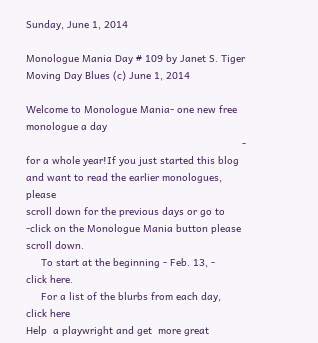Sunday, June 1, 2014

Monologue Mania Day # 109 by Janet S. Tiger Moving Day Blues (c) June 1, 2014

Welcome to Monologue Mania- one new free monologue a day
                                                                        - for a whole year!If you just started this blog and want to read the earlier monologues, please
scroll down for the previous days or go to -click on the Monologue Mania button please scroll down.
     To start at the beginning - Feb. 13, -
click here.
     For a list of the blurbs from each day,
click here
Help  a playwright and get  more great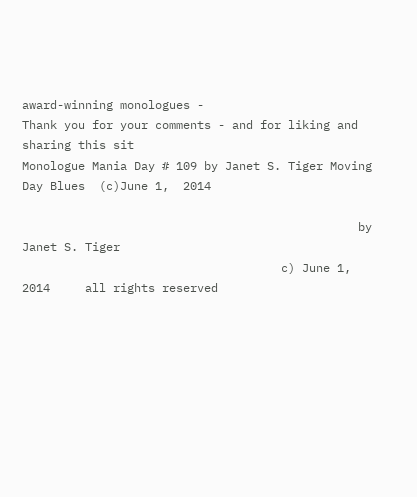award-winning monologues -
Thank you for your comments - and for liking and sharing this sit
Monologue Mania Day # 109 by Janet S. Tiger Moving Day Blues  (c)June 1,  2014

                                                by Janet S. Tiger
                                     c) June 1, 2014     all rights reserved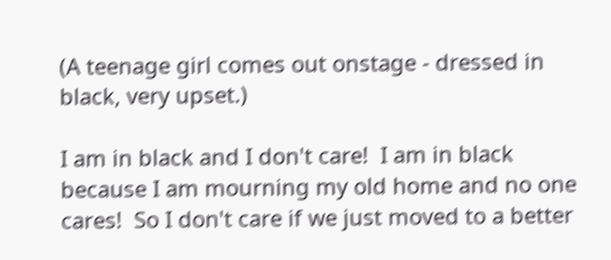(A teenage girl comes out onstage - dressed in black, very upset.)

I am in black and I don't care!  I am in black because I am mourning my old home and no one cares!  So I don't care if we just moved to a better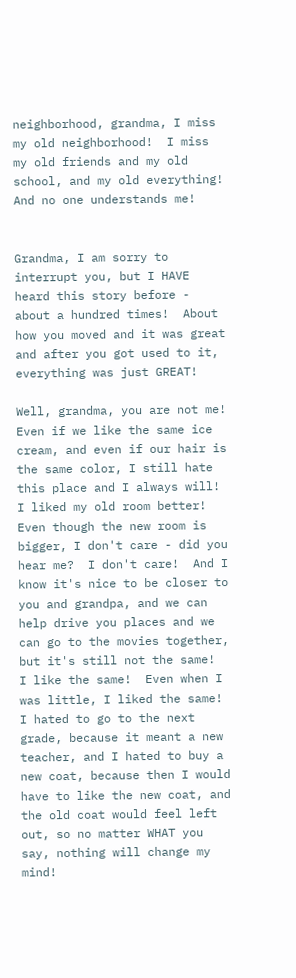neighborhood, grandma, I miss my old neighborhood!  I miss my old friends and my old school, and my old everything!  And no one understands me!


Grandma, I am sorry to interrupt you, but I HAVE heard this story before - about a hundred times!  About how you moved and it was great and after you got used to it, everything was just GREAT!

Well, grandma, you are not me!   Even if we like the same ice cream, and even if our hair is the same color, I still hate this place and I always will!  I liked my old room better!  Even though the new room is bigger, I don't care - did you hear me?  I don't care!  And I know it's nice to be closer to you and grandpa, and we can help drive you places and we can go to the movies together, but it's still not the same!  I like the same!  Even when I was little, I liked the same!  I hated to go to the next grade, because it meant a new teacher, and I hated to buy a new coat, because then I would have to like the new coat, and the old coat would feel left out, so no matter WHAT you say, nothing will change my mind!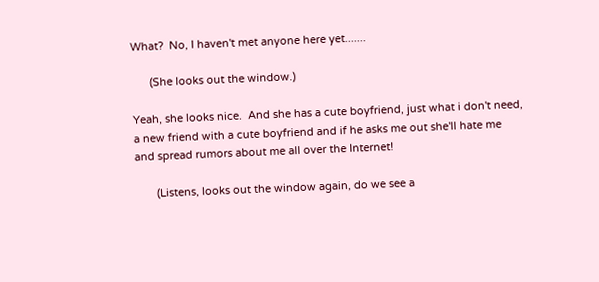What?  No, I haven't met anyone here yet.......

      (She looks out the window.)

Yeah, she looks nice.  And she has a cute boyfriend, just what i don't need, a new friend with a cute boyfriend and if he asks me out she'll hate me and spread rumors about me all over the Internet!

       (Listens, looks out the window again, do we see a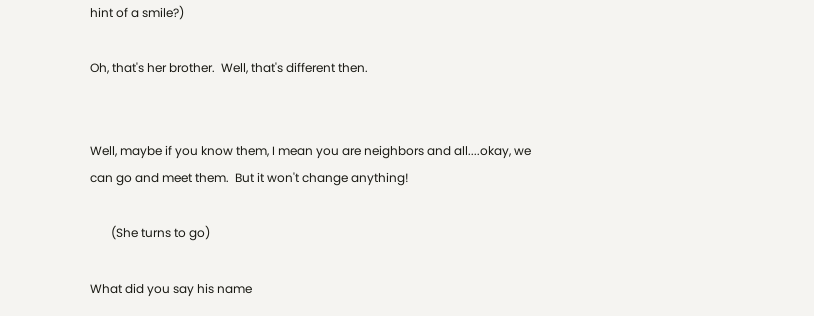hint of a smile?)

Oh, that's her brother.  Well, that's different then.


Well, maybe if you know them, I mean you are neighbors and all....okay, we can go and meet them.  But it won't change anything!

       (She turns to go)

What did you say his name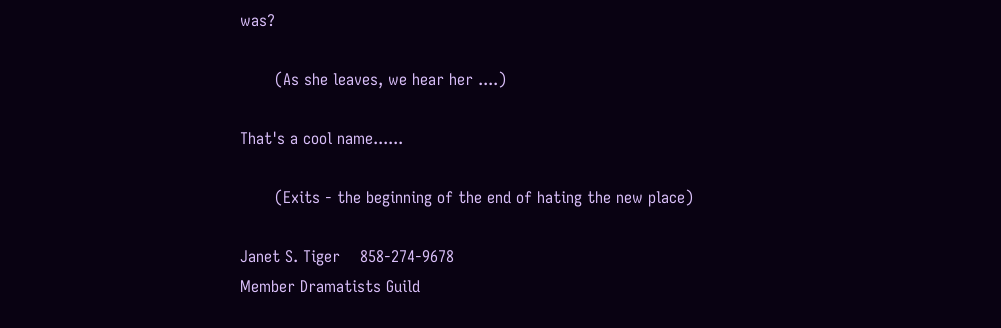was?

       (As she leaves, we hear her ....)

That's a cool name......

       (Exits - the beginning of the end of hating the new place)

Janet S. Tiger    858-274-9678
Member Dramatists Guild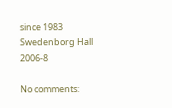since 1983
Swedenborg Hall 2006-8

No comments: